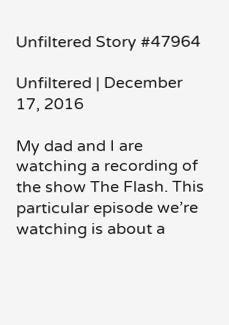Unfiltered Story #47964

Unfiltered | December 17, 2016

My dad and I are watching a recording of the show The Flash. This particular episode we’re watching is about a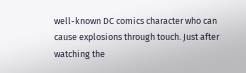well-known DC comics character who can cause explosions through touch. Just after watching the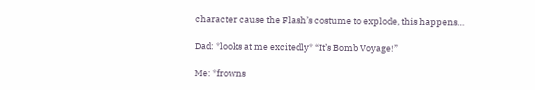character cause the Flash’s costume to explode, this happens…

Dad: *looks at me excitedly* “It’s Bomb Voyage!”

Me: *frowns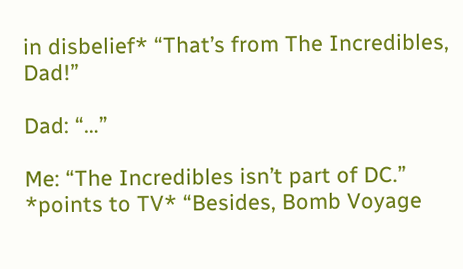in disbelief* “That’s from The Incredibles, Dad!”

Dad: “…”

Me: “The Incredibles isn’t part of DC.” *points to TV* “Besides, Bomb Voyage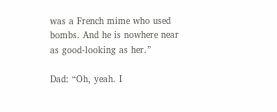was a French mime who used bombs. And he is nowhere near as good-looking as her.”

Dad: “Oh, yeah. I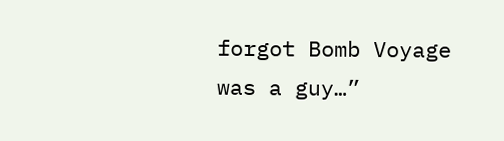forgot Bomb Voyage was a guy…”